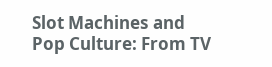Slot Machines and Pop Culture: From TV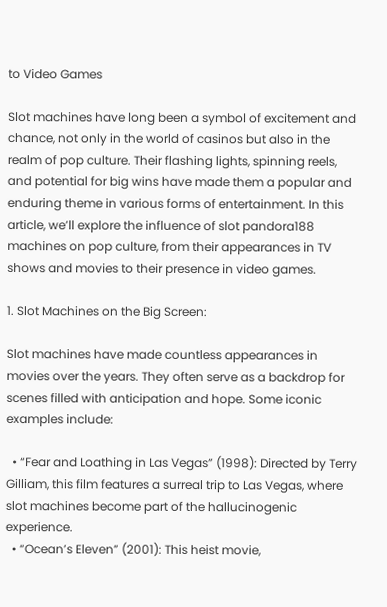to Video Games

Slot machines have long been a symbol of excitement and chance, not only in the world of casinos but also in the realm of pop culture. Their flashing lights, spinning reels, and potential for big wins have made them a popular and enduring theme in various forms of entertainment. In this article, we’ll explore the influence of slot pandora188 machines on pop culture, from their appearances in TV shows and movies to their presence in video games.

1. Slot Machines on the Big Screen:

Slot machines have made countless appearances in movies over the years. They often serve as a backdrop for scenes filled with anticipation and hope. Some iconic examples include:

  • “Fear and Loathing in Las Vegas” (1998): Directed by Terry Gilliam, this film features a surreal trip to Las Vegas, where slot machines become part of the hallucinogenic experience.
  • “Ocean’s Eleven” (2001): This heist movie,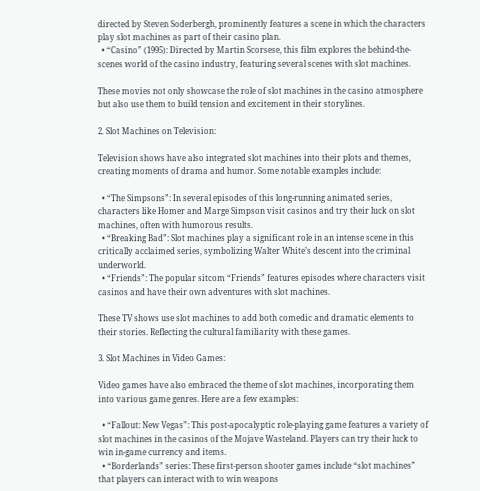directed by Steven Soderbergh, prominently features a scene in which the characters play slot machines as part of their casino plan.
  • “Casino” (1995): Directed by Martin Scorsese, this film explores the behind-the-scenes world of the casino industry, featuring several scenes with slot machines.

These movies not only showcase the role of slot machines in the casino atmosphere but also use them to build tension and excitement in their storylines.

2. Slot Machines on Television:

Television shows have also integrated slot machines into their plots and themes, creating moments of drama and humor. Some notable examples include:

  • “The Simpsons”: In several episodes of this long-running animated series, characters like Homer and Marge Simpson visit casinos and try their luck on slot machines, often with humorous results.
  • “Breaking Bad”: Slot machines play a significant role in an intense scene in this critically acclaimed series, symbolizing Walter White’s descent into the criminal underworld.
  • “Friends”: The popular sitcom “Friends” features episodes where characters visit casinos and have their own adventures with slot machines.

These TV shows use slot machines to add both comedic and dramatic elements to their stories. Reflecting the cultural familiarity with these games.

3. Slot Machines in Video Games:

Video games have also embraced the theme of slot machines, incorporating them into various game genres. Here are a few examples:

  • “Fallout: New Vegas”: This post-apocalyptic role-playing game features a variety of slot machines in the casinos of the Mojave Wasteland. Players can try their luck to win in-game currency and items.
  • “Borderlands” series: These first-person shooter games include “slot machines” that players can interact with to win weapons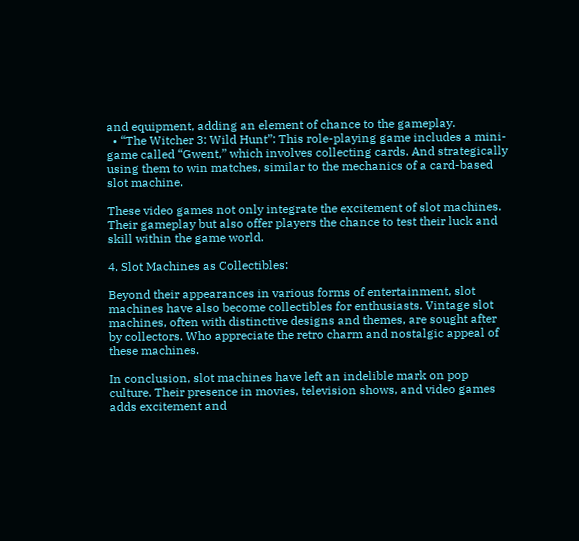and equipment, adding an element of chance to the gameplay.
  • “The Witcher 3: Wild Hunt”: This role-playing game includes a mini-game called “Gwent,” which involves collecting cards. And strategically using them to win matches, similar to the mechanics of a card-based slot machine.

These video games not only integrate the excitement of slot machines. Their gameplay but also offer players the chance to test their luck and skill within the game world.

4. Slot Machines as Collectibles:

Beyond their appearances in various forms of entertainment, slot machines have also become collectibles for enthusiasts. Vintage slot machines, often with distinctive designs and themes, are sought after by collectors. Who appreciate the retro charm and nostalgic appeal of these machines.

In conclusion, slot machines have left an indelible mark on pop culture. Their presence in movies, television shows, and video games adds excitement and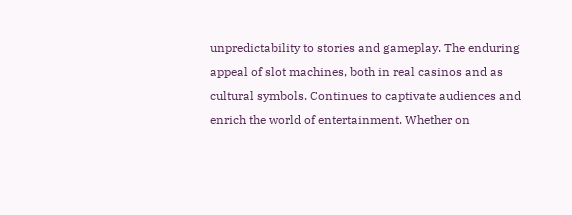unpredictability to stories and gameplay. The enduring appeal of slot machines, both in real casinos and as cultural symbols. Continues to captivate audiences and enrich the world of entertainment. Whether on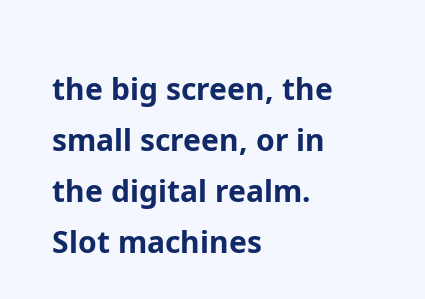the big screen, the small screen, or in the digital realm. Slot machines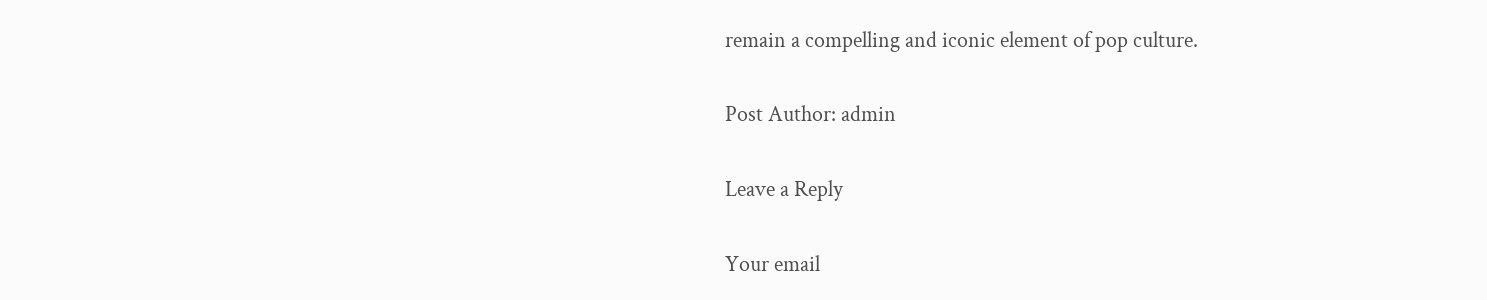remain a compelling and iconic element of pop culture.

Post Author: admin

Leave a Reply

Your email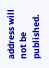address will not be published.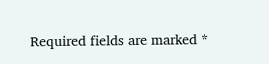Required fields are marked *